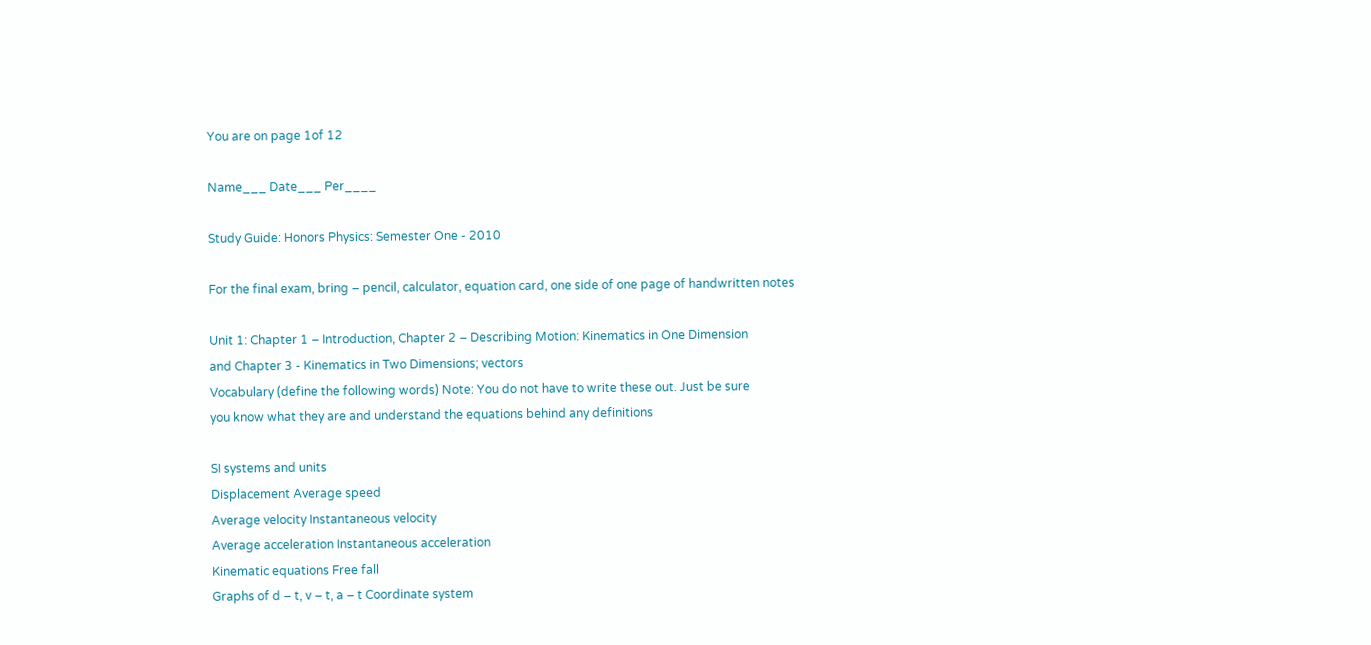You are on page 1of 12

Name___ Date___ Per____

Study Guide: Honors Physics: Semester One - 2010

For the final exam, bring – pencil, calculator, equation card, one side of one page of handwritten notes

Unit 1: Chapter 1 – Introduction, Chapter 2 – Describing Motion: Kinematics in One Dimension
and Chapter 3 - Kinematics in Two Dimensions; vectors
Vocabulary (define the following words) Note: You do not have to write these out. Just be sure
you know what they are and understand the equations behind any definitions

SI systems and units
Displacement Average speed
Average velocity Instantaneous velocity
Average acceleration Instantaneous acceleration
Kinematic equations Free fall
Graphs of d – t, v – t, a – t Coordinate system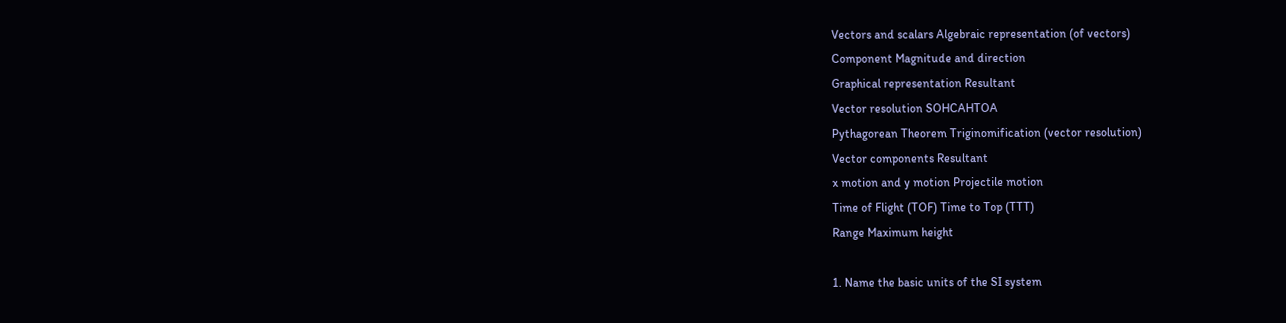Vectors and scalars Algebraic representation (of vectors)
Component Magnitude and direction
Graphical representation Resultant
Vector resolution SOHCAHTOA
Pythagorean Theorem Triginomification (vector resolution)
Vector components Resultant
x motion and y motion Projectile motion
Time of Flight (TOF) Time to Top (TTT)
Range Maximum height

1. Name the basic units of the SI system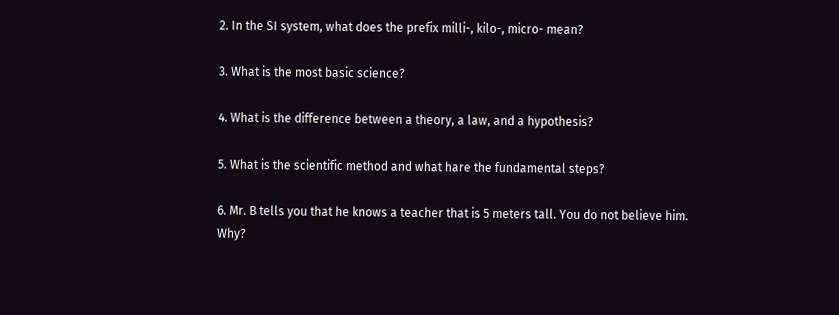2. In the SI system, what does the prefix milli-, kilo-, micro- mean?

3. What is the most basic science?

4. What is the difference between a theory, a law, and a hypothesis?

5. What is the scientific method and what hare the fundamental steps?

6. Mr. B tells you that he knows a teacher that is 5 meters tall. You do not believe him. Why?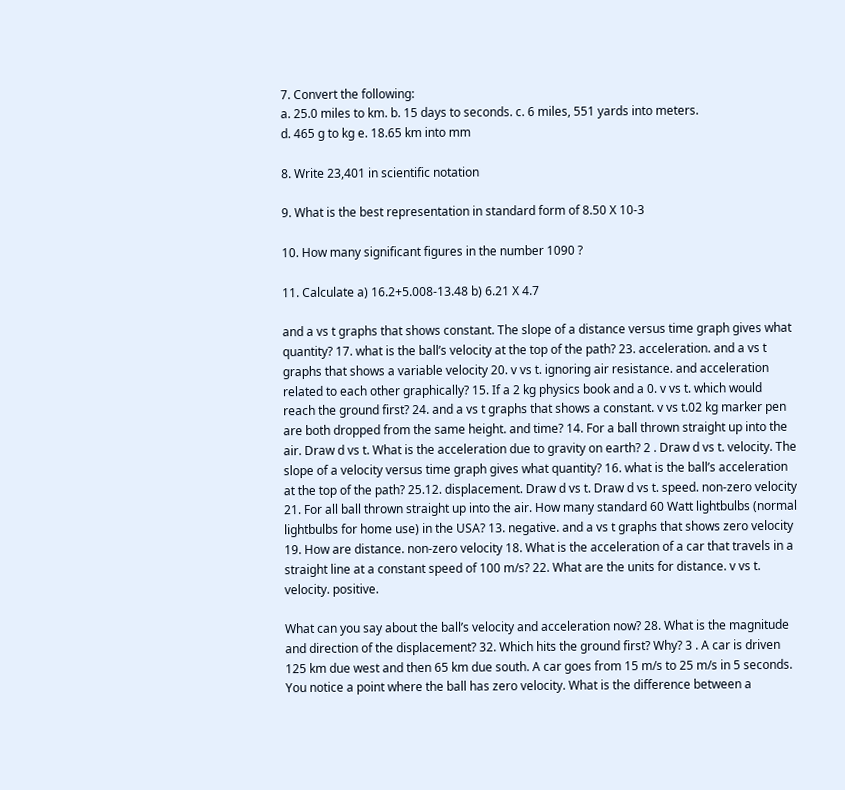7. Convert the following:
a. 25.0 miles to km. b. 15 days to seconds. c. 6 miles, 551 yards into meters.
d. 465 g to kg e. 18.65 km into mm

8. Write 23,401 in scientific notation

9. What is the best representation in standard form of 8.50 X 10-3

10. How many significant figures in the number 1090 ?

11. Calculate a) 16.2+5.008-13.48 b) 6.21 X 4.7

and a vs t graphs that shows constant. The slope of a distance versus time graph gives what quantity? 17. what is the ball’s velocity at the top of the path? 23. acceleration. and a vs t graphs that shows a variable velocity 20. v vs t. ignoring air resistance. and acceleration related to each other graphically? 15. If a 2 kg physics book and a 0. v vs t. which would reach the ground first? 24. and a vs t graphs that shows a constant. v vs t.02 kg marker pen are both dropped from the same height. and time? 14. For a ball thrown straight up into the air. Draw d vs t. What is the acceleration due to gravity on earth? 2 . Draw d vs t. velocity. The slope of a velocity versus time graph gives what quantity? 16. what is the ball’s acceleration at the top of the path? 25.12. displacement. Draw d vs t. Draw d vs t. speed. non-zero velocity 21. For all ball thrown straight up into the air. How many standard 60 Watt lightbulbs (normal lightbulbs for home use) in the USA? 13. negative. and a vs t graphs that shows zero velocity 19. How are distance. non-zero velocity 18. What is the acceleration of a car that travels in a straight line at a constant speed of 100 m/s? 22. What are the units for distance. v vs t. velocity. positive.

What can you say about the ball’s velocity and acceleration now? 28. What is the magnitude and direction of the displacement? 32. Which hits the ground first? Why? 3 . A car is driven 125 km due west and then 65 km due south. A car goes from 15 m/s to 25 m/s in 5 seconds. You notice a point where the ball has zero velocity. What is the difference between a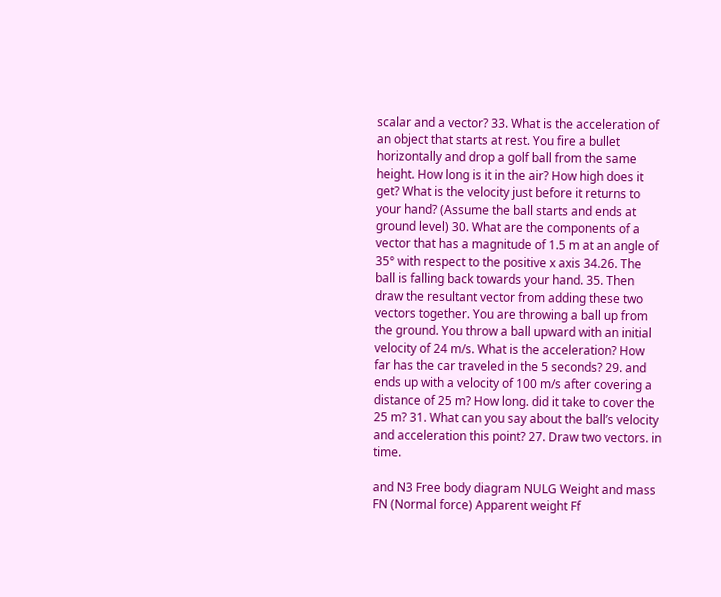scalar and a vector? 33. What is the acceleration of an object that starts at rest. You fire a bullet horizontally and drop a golf ball from the same height. How long is it in the air? How high does it get? What is the velocity just before it returns to your hand? (Assume the ball starts and ends at ground level) 30. What are the components of a vector that has a magnitude of 1.5 m at an angle of 35° with respect to the positive x axis 34.26. The ball is falling back towards your hand. 35. Then draw the resultant vector from adding these two vectors together. You are throwing a ball up from the ground. You throw a ball upward with an initial velocity of 24 m/s. What is the acceleration? How far has the car traveled in the 5 seconds? 29. and ends up with a velocity of 100 m/s after covering a distance of 25 m? How long. did it take to cover the 25 m? 31. What can you say about the ball’s velocity and acceleration this point? 27. Draw two vectors. in time.

and N3 Free body diagram NULG Weight and mass FN (Normal force) Apparent weight Ff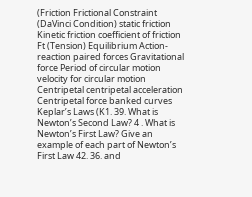(Friction Frictional Constraint (DaVinci Condition) static friction Kinetic friction coefficient of friction Ft (Tension) Equilibrium Action-reaction paired forces Gravitational force Period of circular motion velocity for circular motion Centripetal centripetal acceleration Centripetal force banked curves Keplar’s Laws (K1. 39. What is Newton’s Second Law? 4 . What is Newton’s First Law? Give an example of each part of Newton’s First Law 42. 36. and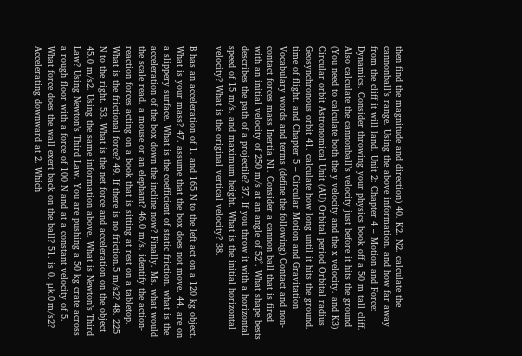then find the magnitude and direction) 40. K2. N2. calculate the cannonball’s range. Using the above information. and how far away from the cliff it will land. Unit 2: Chapter 4 – Motion and Force: Dynamics. Consider throwing your physics book off a 50 m tall cliff. Also calculate the cannonball’s velocity just before it hits the ground (You need to calculate both the y velocity and the x velocity. and K3) Circular orbit Astronomical Unit (AU) Orbital period Orbital radius Geosynchronous orbit 41. calculate how long until it hits the ground. time of flight. and Chapter 5 – Circular Motion and Gravitation Vocabulary words and terms (define the following) Contact and non-contact forces mass Inertia N1. Consider a cannon ball that is fired with an initial velocity of 250 m/s at an angle of 52°. What shape bests describes the path of a projectile? 37. If you throw it with a horizontal speed of 15 m/s. and maximum height. What is the initial horizontal velocity? What is the original vertical velocity? 38.

B has an acceleration of 1. and 165 N to the left act on a 120 kg object. What is your mass? 47. assume that the box does not move. 44. are on a slippery surface. What is the coefficient of static friction. what is the acceleration of the box down the incline now? Finally. Ms. what would the scale read. a mouse or an elephant? 46.0 m/s. identify the action-reaction forces acting on a book that is sitting at rest on a tabletop. What is the frictional force? 49. If there is no friction.5 m/s2? 48. 225 N to the right. 53. What is the net force and acceleration on the object 45.0 m/s2. Using the same information above. What is Newton’s Third Law? Using Newton’s Third Law. You are pushing a 50 kg crate across a rough floor with a force of 100 N and at a constant velocity of 5. What force does the wall exert back on the ball? 51. is 0. μk.0 m/s2? Accelerating downward at 2. Which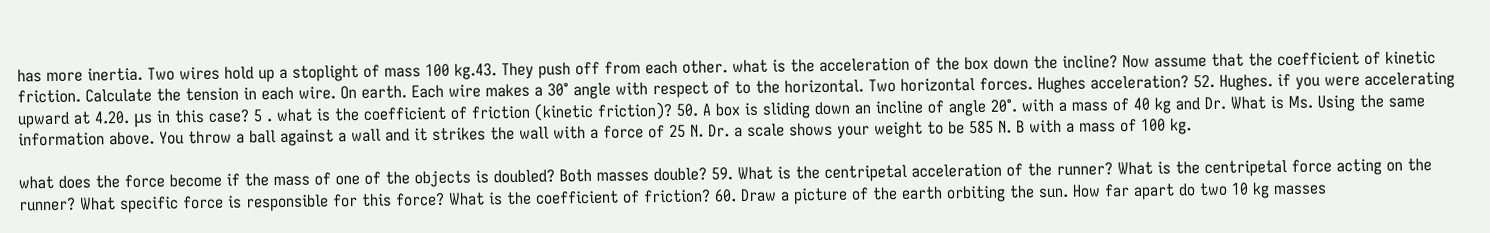has more inertia. Two wires hold up a stoplight of mass 100 kg.43. They push off from each other. what is the acceleration of the box down the incline? Now assume that the coefficient of kinetic friction. Calculate the tension in each wire. On earth. Each wire makes a 30° angle with respect of to the horizontal. Two horizontal forces. Hughes acceleration? 52. Hughes. if you were accelerating upward at 4.20. μs in this case? 5 . what is the coefficient of friction (kinetic friction)? 50. A box is sliding down an incline of angle 20°. with a mass of 40 kg and Dr. What is Ms. Using the same information above. You throw a ball against a wall and it strikes the wall with a force of 25 N. Dr. a scale shows your weight to be 585 N. B with a mass of 100 kg.

what does the force become if the mass of one of the objects is doubled? Both masses double? 59. What is the centripetal acceleration of the runner? What is the centripetal force acting on the runner? What specific force is responsible for this force? What is the coefficient of friction? 60. Draw a picture of the earth orbiting the sun. How far apart do two 10 kg masses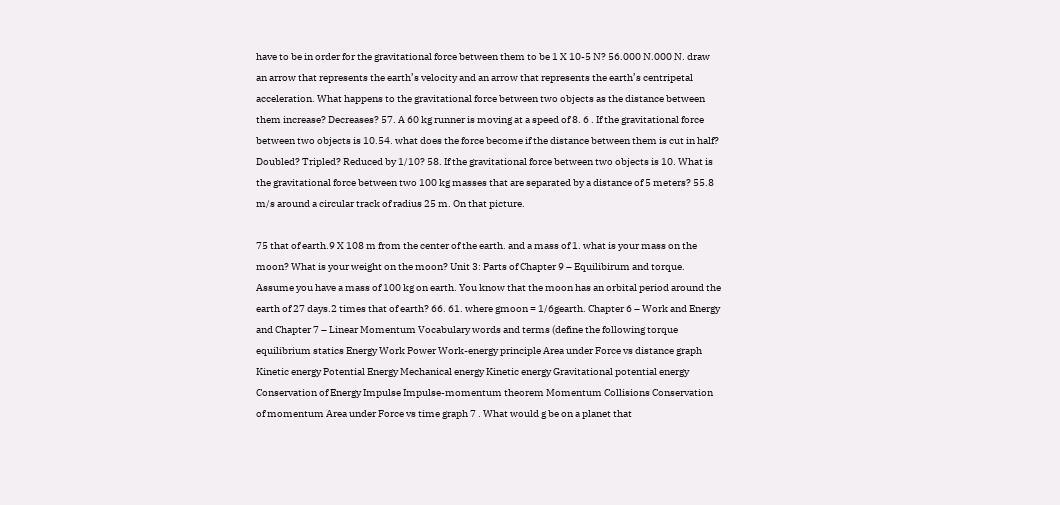have to be in order for the gravitational force between them to be 1 X 10-5 N? 56.000 N.000 N. draw an arrow that represents the earth’s velocity and an arrow that represents the earth’s centripetal acceleration. What happens to the gravitational force between two objects as the distance between them increase? Decreases? 57. A 60 kg runner is moving at a speed of 8. 6 . If the gravitational force between two objects is 10.54. what does the force become if the distance between them is cut in half? Doubled? Tripled? Reduced by 1/10? 58. If the gravitational force between two objects is 10. What is the gravitational force between two 100 kg masses that are separated by a distance of 5 meters? 55.8 m/s around a circular track of radius 25 m. On that picture.

75 that of earth.9 X 108 m from the center of the earth. and a mass of 1. what is your mass on the moon? What is your weight on the moon? Unit 3: Parts of Chapter 9 – Equilibirum and torque. Assume you have a mass of 100 kg on earth. You know that the moon has an orbital period around the earth of 27 days.2 times that of earth? 66. 61. where gmoon = 1/6gearth. Chapter 6 – Work and Energy and Chapter 7 – Linear Momentum Vocabulary words and terms (define the following torque equilibrium statics Energy Work Power Work-energy principle Area under Force vs distance graph Kinetic energy Potential Energy Mechanical energy Kinetic energy Gravitational potential energy Conservation of Energy Impulse Impulse-momentum theorem Momentum Collisions Conservation of momentum Area under Force vs time graph 7 . What would g be on a planet that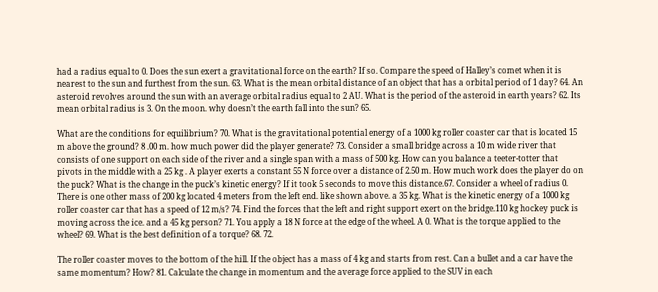had a radius equal to 0. Does the sun exert a gravitational force on the earth? If so. Compare the speed of Halley’s comet when it is nearest to the sun and furthest from the sun. 63. What is the mean orbital distance of an object that has a orbital period of 1 day? 64. An asteroid revolves around the sun with an average orbital radius equal to 2 AU. What is the period of the asteroid in earth years? 62. Its mean orbital radius is 3. On the moon. why doesn’t the earth fall into the sun? 65.

What are the conditions for equilibrium? 70. What is the gravitational potential energy of a 1000 kg roller coaster car that is located 15 m above the ground? 8 .00 m. how much power did the player generate? 73. Consider a small bridge across a 10 m wide river that consists of one support on each side of the river and a single span with a mass of 500 kg. How can you balance a teeter-totter that pivots in the middle with a 25 kg . A player exerts a constant 55 N force over a distance of 2.50 m. How much work does the player do on the puck? What is the change in the puck’s kinetic energy? If it took 5 seconds to move this distance.67. Consider a wheel of radius 0. There is one other mass of 200 kg located 4 meters from the left end. like shown above. a 35 kg. What is the kinetic energy of a 1000 kg roller coaster car that has a speed of 12 m/s? 74. Find the forces that the left and right support exert on the bridge.110 kg hockey puck is moving across the ice. and a 45 kg person? 71. You apply a 18 N force at the edge of the wheel. A 0. What is the torque applied to the wheel? 69. What is the best definition of a torque? 68. 72.

The roller coaster moves to the bottom of the hill. If the object has a mass of 4 kg and starts from rest. Can a bullet and a car have the same momentum? How? 81. Calculate the change in momentum and the average force applied to the SUV in each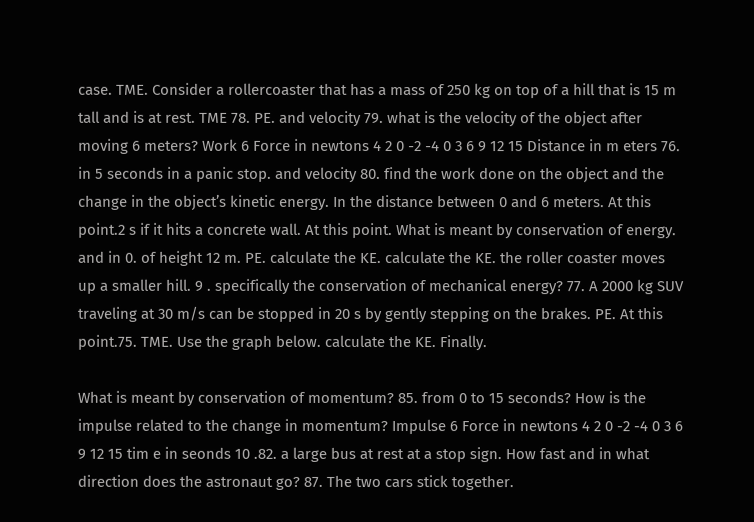case. TME. Consider a rollercoaster that has a mass of 250 kg on top of a hill that is 15 m tall and is at rest. TME 78. PE. and velocity 79. what is the velocity of the object after moving 6 meters? Work 6 Force in newtons 4 2 0 -2 -4 0 3 6 9 12 15 Distance in m eters 76. in 5 seconds in a panic stop. and velocity 80. find the work done on the object and the change in the object’s kinetic energy. In the distance between 0 and 6 meters. At this point.2 s if it hits a concrete wall. At this point. What is meant by conservation of energy. and in 0. of height 12 m. PE. calculate the KE. calculate the KE. the roller coaster moves up a smaller hill. 9 . specifically the conservation of mechanical energy? 77. A 2000 kg SUV traveling at 30 m/s can be stopped in 20 s by gently stepping on the brakes. PE. At this point.75. TME. Use the graph below. calculate the KE. Finally.

What is meant by conservation of momentum? 85. from 0 to 15 seconds? How is the impulse related to the change in momentum? Impulse 6 Force in newtons 4 2 0 -2 -4 0 3 6 9 12 15 tim e in seonds 10 .82. a large bus at rest at a stop sign. How fast and in what direction does the astronaut go? 87. The two cars stick together.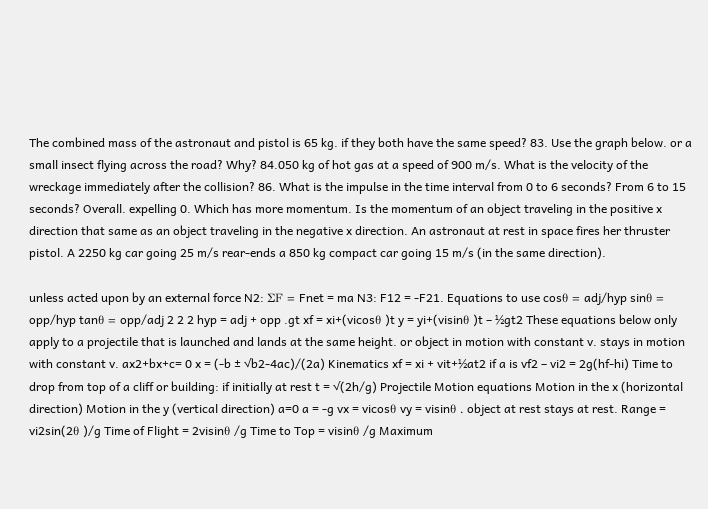The combined mass of the astronaut and pistol is 65 kg. if they both have the same speed? 83. Use the graph below. or a small insect flying across the road? Why? 84.050 kg of hot gas at a speed of 900 m/s. What is the velocity of the wreckage immediately after the collision? 86. What is the impulse in the time interval from 0 to 6 seconds? From 6 to 15 seconds? Overall. expelling 0. Which has more momentum. Is the momentum of an object traveling in the positive x direction that same as an object traveling in the negative x direction. An astronaut at rest in space fires her thruster pistol. A 2250 kg car going 25 m/s rear-ends a 850 kg compact car going 15 m/s (in the same direction).

unless acted upon by an external force N2: ΣF = Fnet = ma N3: F12 = -F21. Equations to use cosθ = adj/hyp sinθ = opp/hyp tanθ = opp/adj 2 2 2 hyp = adj + opp .gt xf = xi+(vicosθ )t y = yi+(visinθ )t – ½gt2 These equations below only apply to a projectile that is launched and lands at the same height. or object in motion with constant v. stays in motion with constant v. ax2+bx+c= 0 x = (-b ± √b2-4ac)/(2a) Kinematics xf = xi + vit+½at2 if a is vf2 – vi2 = 2g(hf-hi) Time to drop from top of a cliff or building: if initially at rest t = √(2h/g) Projectile Motion equations Motion in the x (horizontal direction) Motion in the y (vertical direction) a=0 a = -g vx = vicosθ vy = visinθ . object at rest stays at rest. Range = vi2sin(2θ )/g Time of Flight = 2visinθ /g Time to Top = visinθ /g Maximum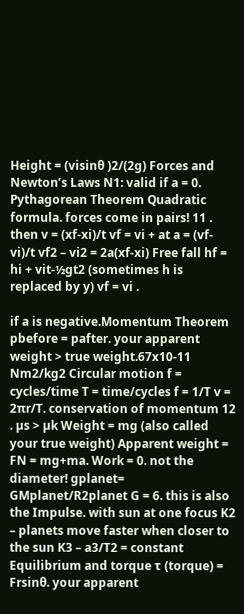Height = (visinθ )2/(2g) Forces and Newton’s Laws N1: valid if a = 0. Pythagorean Theorem Quadratic formula. forces come in pairs! 11 . then v = (xf-xi)/t vf = vi + at a = (vf-vi)/t vf2 – vi2 = 2a(xf-xi) Free fall hf = hi + vit-½gt2 (sometimes h is replaced by y) vf = vi .

if a is negative.Momentum Theorem pbefore = pafter. your apparent weight > true weight.67x10-11 Nm2/kg2 Circular motion f = cycles/time T = time/cycles f = 1/T v = 2πr/T. conservation of momentum 12 . µs > µk Weight = mg (also called your true weight) Apparent weight = FN = mg+ma. Work = 0. not the diameter! gplanet= GMplanet/R2planet G = 6. this is also the Impulse. with sun at one focus K2 – planets move faster when closer to the sun K3 – a3/T2 = constant Equilibrium and torque τ (torque) = Frsinθ. your apparent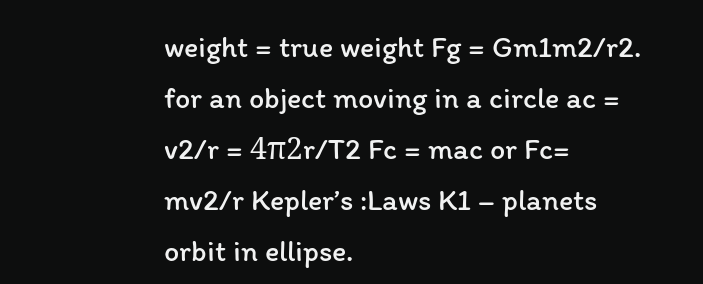weight = true weight Fg = Gm1m2/r2. for an object moving in a circle ac = v2/r = 4π2r/T2 Fc = mac or Fc= mv2/r Kepler’s :Laws K1 – planets orbit in ellipse.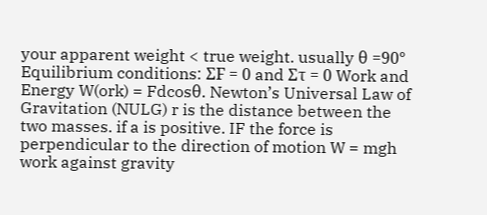your apparent weight < true weight. usually θ =90° Equilibrium conditions: ΣF = 0 and Στ = 0 Work and Energy W(ork) = Fdcosθ. Newton’s Universal Law of Gravitation (NULG) r is the distance between the two masses. if a is positive. IF the force is perpendicular to the direction of motion W = mgh work against gravity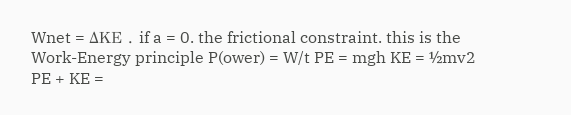Wnet = ΔKE . if a = 0. the frictional constraint. this is the Work-Energy principle P(ower) = W/t PE = mgh KE = ½mv2 PE + KE =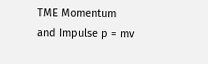TME Momentum and Impulse p = mv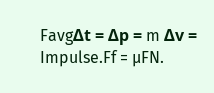FavgΔt = Δp = m Δv = Impulse.Ff = µFN.